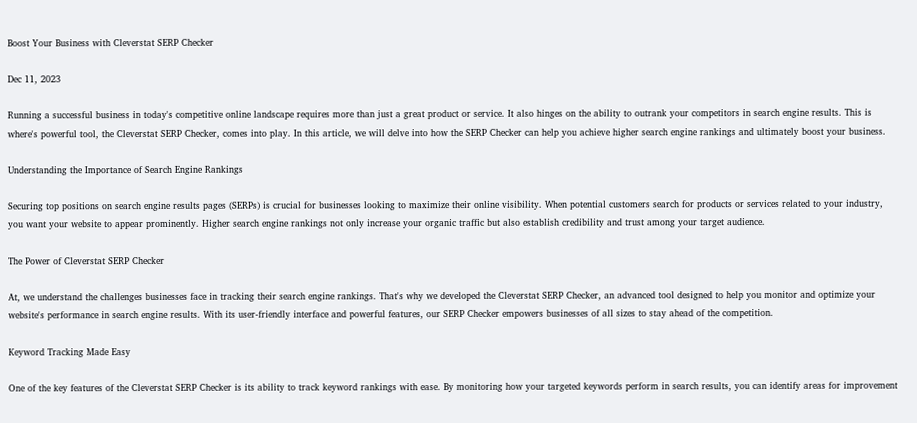Boost Your Business with Cleverstat SERP Checker

Dec 11, 2023

Running a successful business in today's competitive online landscape requires more than just a great product or service. It also hinges on the ability to outrank your competitors in search engine results. This is where's powerful tool, the Cleverstat SERP Checker, comes into play. In this article, we will delve into how the SERP Checker can help you achieve higher search engine rankings and ultimately boost your business.

Understanding the Importance of Search Engine Rankings

Securing top positions on search engine results pages (SERPs) is crucial for businesses looking to maximize their online visibility. When potential customers search for products or services related to your industry, you want your website to appear prominently. Higher search engine rankings not only increase your organic traffic but also establish credibility and trust among your target audience.

The Power of Cleverstat SERP Checker

At, we understand the challenges businesses face in tracking their search engine rankings. That's why we developed the Cleverstat SERP Checker, an advanced tool designed to help you monitor and optimize your website's performance in search engine results. With its user-friendly interface and powerful features, our SERP Checker empowers businesses of all sizes to stay ahead of the competition.

Keyword Tracking Made Easy

One of the key features of the Cleverstat SERP Checker is its ability to track keyword rankings with ease. By monitoring how your targeted keywords perform in search results, you can identify areas for improvement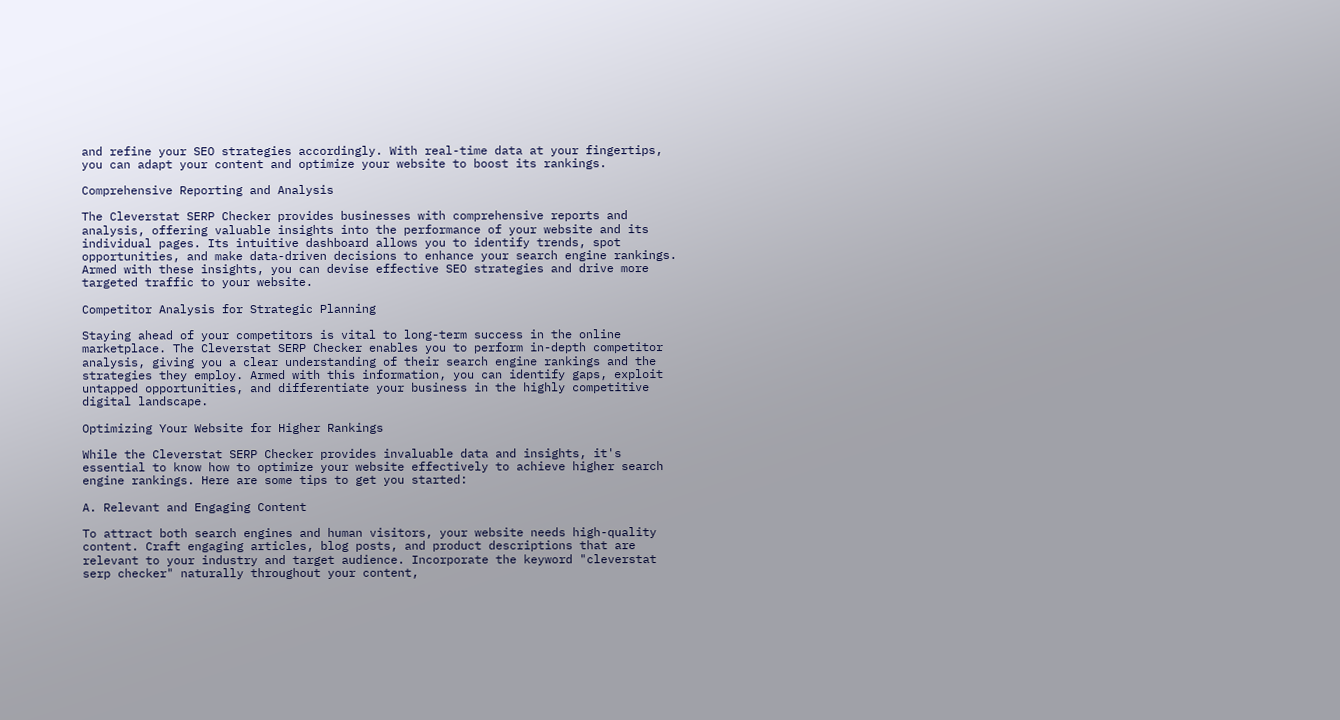and refine your SEO strategies accordingly. With real-time data at your fingertips, you can adapt your content and optimize your website to boost its rankings.

Comprehensive Reporting and Analysis

The Cleverstat SERP Checker provides businesses with comprehensive reports and analysis, offering valuable insights into the performance of your website and its individual pages. Its intuitive dashboard allows you to identify trends, spot opportunities, and make data-driven decisions to enhance your search engine rankings. Armed with these insights, you can devise effective SEO strategies and drive more targeted traffic to your website.

Competitor Analysis for Strategic Planning

Staying ahead of your competitors is vital to long-term success in the online marketplace. The Cleverstat SERP Checker enables you to perform in-depth competitor analysis, giving you a clear understanding of their search engine rankings and the strategies they employ. Armed with this information, you can identify gaps, exploit untapped opportunities, and differentiate your business in the highly competitive digital landscape.

Optimizing Your Website for Higher Rankings

While the Cleverstat SERP Checker provides invaluable data and insights, it's essential to know how to optimize your website effectively to achieve higher search engine rankings. Here are some tips to get you started:

A. Relevant and Engaging Content

To attract both search engines and human visitors, your website needs high-quality content. Craft engaging articles, blog posts, and product descriptions that are relevant to your industry and target audience. Incorporate the keyword "cleverstat serp checker" naturally throughout your content,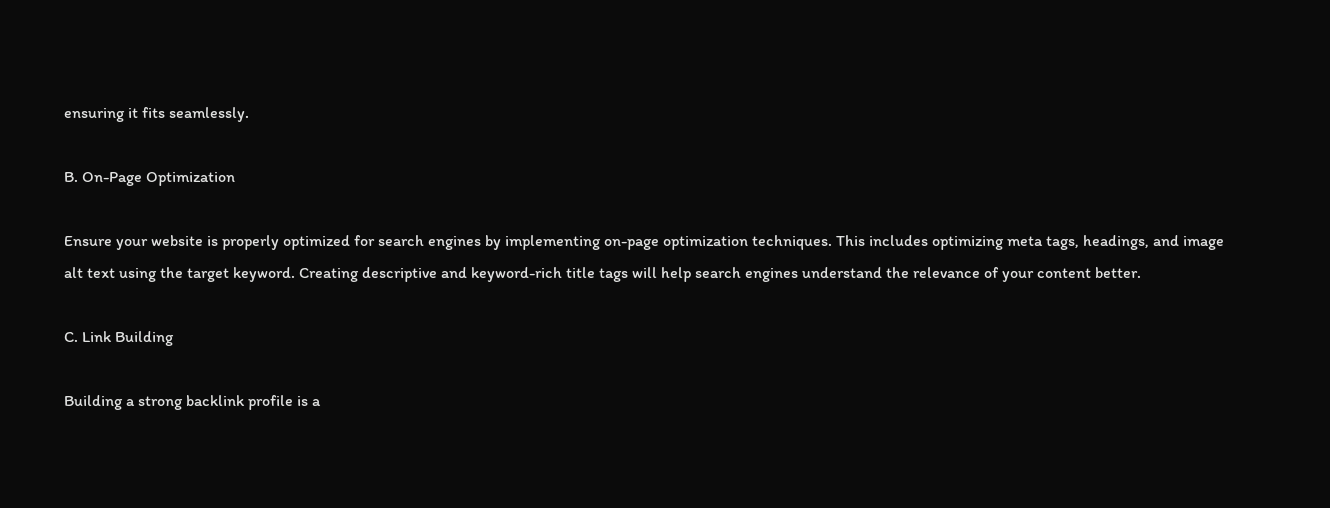ensuring it fits seamlessly.

B. On-Page Optimization

Ensure your website is properly optimized for search engines by implementing on-page optimization techniques. This includes optimizing meta tags, headings, and image alt text using the target keyword. Creating descriptive and keyword-rich title tags will help search engines understand the relevance of your content better.

C. Link Building

Building a strong backlink profile is a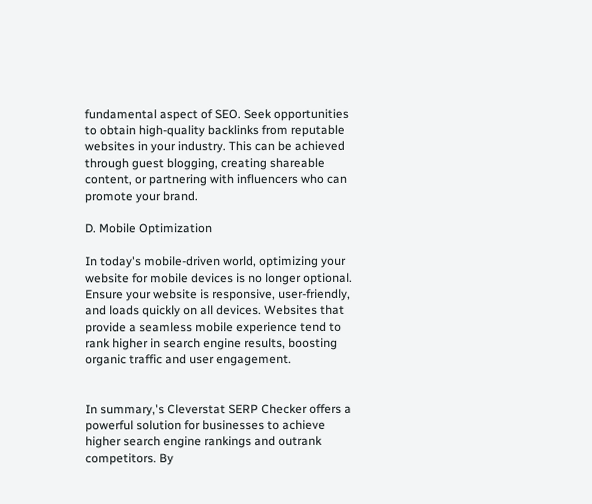fundamental aspect of SEO. Seek opportunities to obtain high-quality backlinks from reputable websites in your industry. This can be achieved through guest blogging, creating shareable content, or partnering with influencers who can promote your brand.

D. Mobile Optimization

In today's mobile-driven world, optimizing your website for mobile devices is no longer optional. Ensure your website is responsive, user-friendly, and loads quickly on all devices. Websites that provide a seamless mobile experience tend to rank higher in search engine results, boosting organic traffic and user engagement.


In summary,'s Cleverstat SERP Checker offers a powerful solution for businesses to achieve higher search engine rankings and outrank competitors. By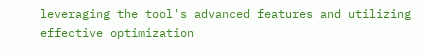leveraging the tool's advanced features and utilizing effective optimization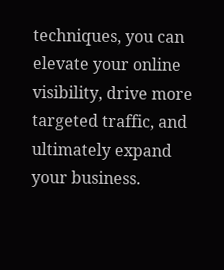techniques, you can elevate your online visibility, drive more targeted traffic, and ultimately expand your business.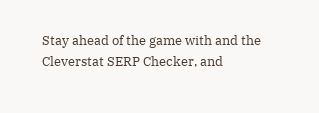Stay ahead of the game with and the Cleverstat SERP Checker, and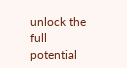unlock the full potential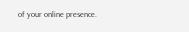of your online presence.